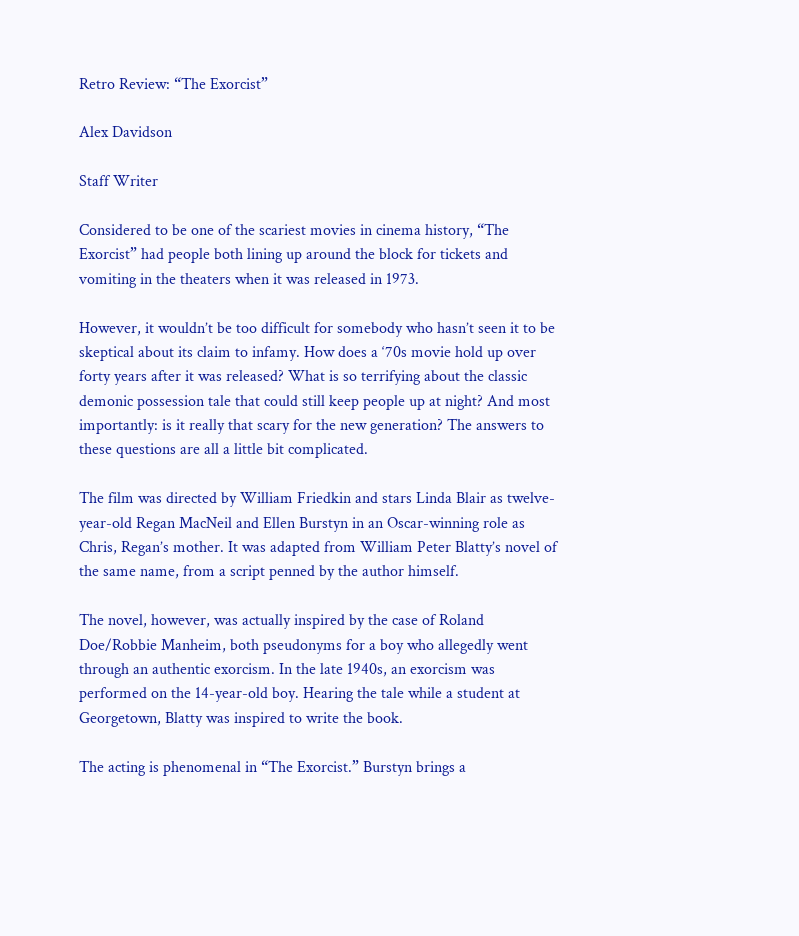Retro Review: “The Exorcist”

Alex Davidson

Staff Writer

Considered to be one of the scariest movies in cinema history, “The Exorcist” had people both lining up around the block for tickets and vomiting in the theaters when it was released in 1973.

However, it wouldn’t be too difficult for somebody who hasn’t seen it to be skeptical about its claim to infamy. How does a ‘70s movie hold up over forty years after it was released? What is so terrifying about the classic demonic possession tale that could still keep people up at night? And most importantly: is it really that scary for the new generation? The answers to these questions are all a little bit complicated.

The film was directed by William Friedkin and stars Linda Blair as twelve-year-old Regan MacNeil and Ellen Burstyn in an Oscar-winning role as Chris, Regan’s mother. It was adapted from William Peter Blatty’s novel of the same name, from a script penned by the author himself.

The novel, however, was actually inspired by the case of Roland Doe/Robbie Manheim, both pseudonyms for a boy who allegedly went through an authentic exorcism. In the late 1940s, an exorcism was performed on the 14-year-old boy. Hearing the tale while a student at Georgetown, Blatty was inspired to write the book.

The acting is phenomenal in “The Exorcist.” Burstyn brings a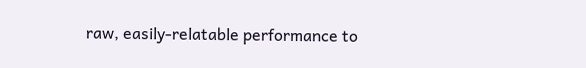raw, easily-relatable performance to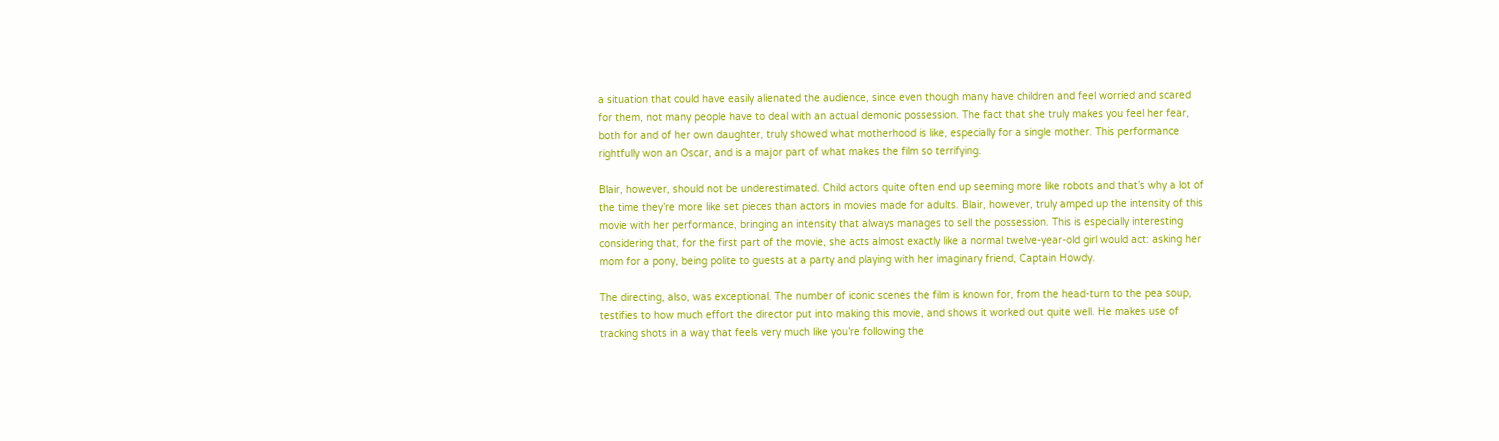a situation that could have easily alienated the audience, since even though many have children and feel worried and scared for them, not many people have to deal with an actual demonic possession. The fact that she truly makes you feel her fear, both for and of her own daughter, truly showed what motherhood is like, especially for a single mother. This performance rightfully won an Oscar, and is a major part of what makes the film so terrifying.

Blair, however, should not be underestimated. Child actors quite often end up seeming more like robots and that’s why a lot of the time they’re more like set pieces than actors in movies made for adults. Blair, however, truly amped up the intensity of this movie with her performance, bringing an intensity that always manages to sell the possession. This is especially interesting considering that, for the first part of the movie, she acts almost exactly like a normal twelve-year-old girl would act: asking her mom for a pony, being polite to guests at a party and playing with her imaginary friend, Captain Howdy.

The directing, also, was exceptional. The number of iconic scenes the film is known for, from the head-turn to the pea soup, testifies to how much effort the director put into making this movie, and shows it worked out quite well. He makes use of tracking shots in a way that feels very much like you’re following the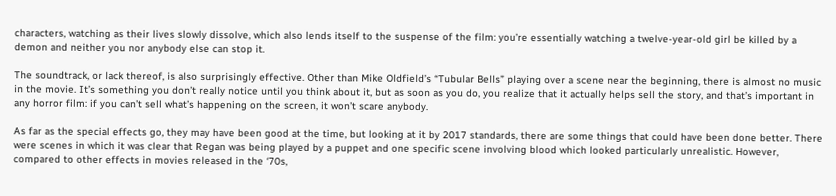characters, watching as their lives slowly dissolve, which also lends itself to the suspense of the film: you’re essentially watching a twelve-year-old girl be killed by a demon and neither you nor anybody else can stop it.

The soundtrack, or lack thereof, is also surprisingly effective. Other than Mike Oldfield’s “Tubular Bells” playing over a scene near the beginning, there is almost no music in the movie. It’s something you don’t really notice until you think about it, but as soon as you do, you realize that it actually helps sell the story, and that’s important in any horror film: if you can’t sell what’s happening on the screen, it won’t scare anybody.

As far as the special effects go, they may have been good at the time, but looking at it by 2017 standards, there are some things that could have been done better. There were scenes in which it was clear that Regan was being played by a puppet and one specific scene involving blood which looked particularly unrealistic. However, compared to other effects in movies released in the ‘70s,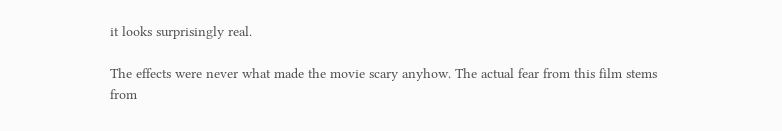it looks surprisingly real.

The effects were never what made the movie scary anyhow. The actual fear from this film stems from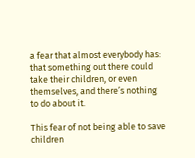a fear that almost everybody has: that something out there could take their children, or even themselves, and there’s nothing to do about it.

This fear of not being able to save children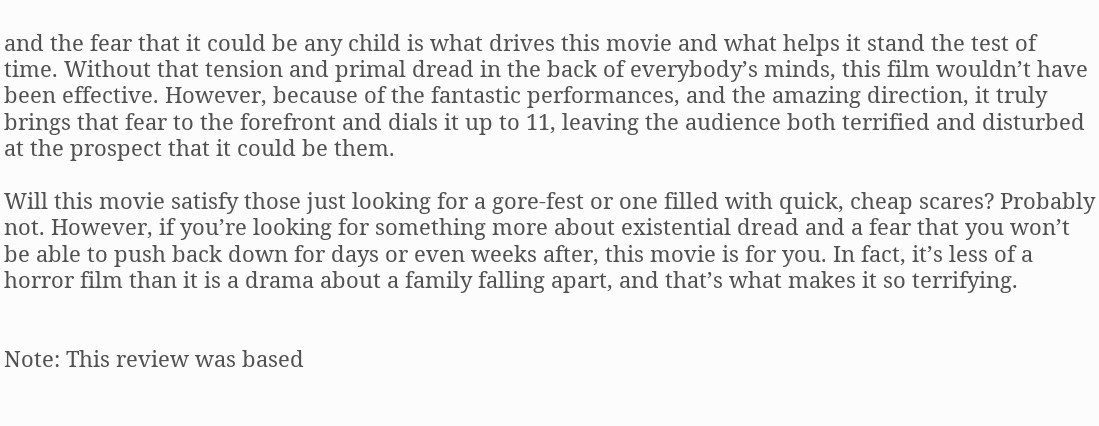and the fear that it could be any child is what drives this movie and what helps it stand the test of time. Without that tension and primal dread in the back of everybody’s minds, this film wouldn’t have been effective. However, because of the fantastic performances, and the amazing direction, it truly brings that fear to the forefront and dials it up to 11, leaving the audience both terrified and disturbed at the prospect that it could be them.

Will this movie satisfy those just looking for a gore-fest or one filled with quick, cheap scares? Probably not. However, if you’re looking for something more about existential dread and a fear that you won’t be able to push back down for days or even weeks after, this movie is for you. In fact, it’s less of a horror film than it is a drama about a family falling apart, and that’s what makes it so terrifying.


Note: This review was based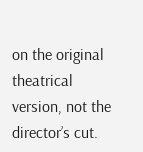on the original theatrical version, not the director’s cut.